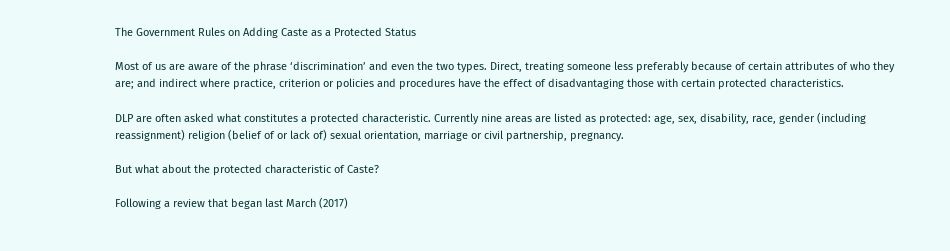The Government Rules on Adding Caste as a Protected Status

Most of us are aware of the phrase ‘discrimination’ and even the two types. Direct, treating someone less preferably because of certain attributes of who they are; and indirect where practice, criterion or policies and procedures have the effect of disadvantaging those with certain protected characteristics.

DLP are often asked what constitutes a protected characteristic. Currently nine areas are listed as protected: age, sex, disability, race, gender (including reassignment) religion (belief of or lack of) sexual orientation, marriage or civil partnership, pregnancy.

But what about the protected characteristic of Caste?

Following a review that began last March (2017)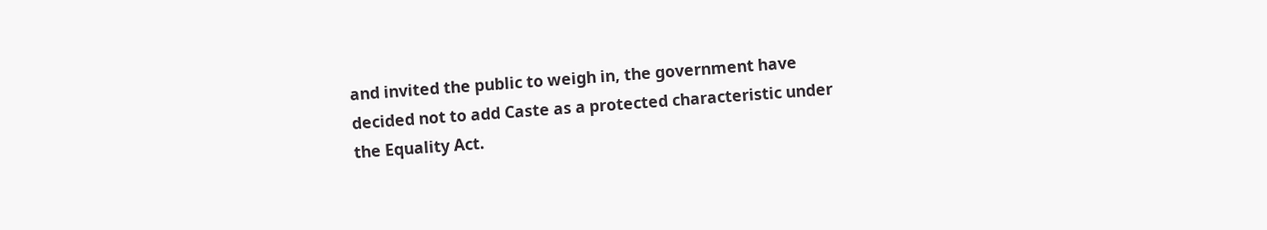and invited the public to weigh in, the government have decided not to add Caste as a protected characteristic under the Equality Act.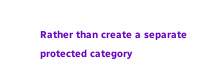Rather than create a separate protected category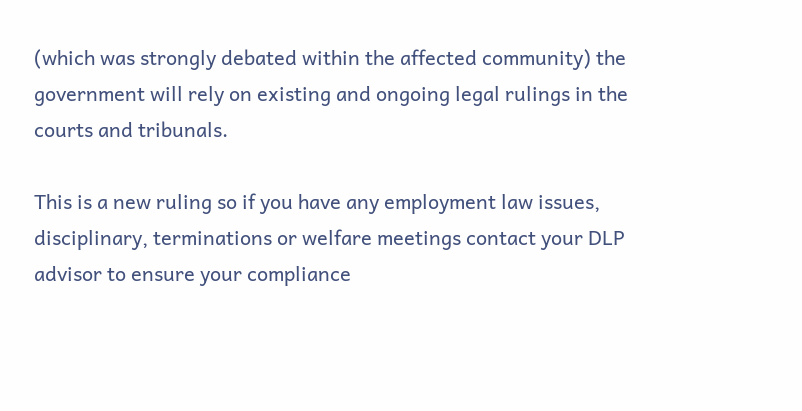(which was strongly debated within the affected community) the government will rely on existing and ongoing legal rulings in the courts and tribunals.

This is a new ruling so if you have any employment law issues, disciplinary, terminations or welfare meetings contact your DLP advisor to ensure your compliance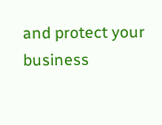and protect your business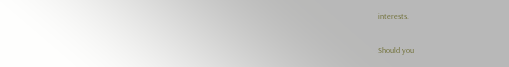interests.

Should you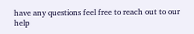have any questions feel free to reach out to our help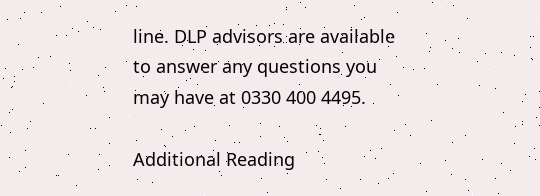line. DLP advisors are available to answer any questions you may have at 0330 400 4495.

Additional Reading